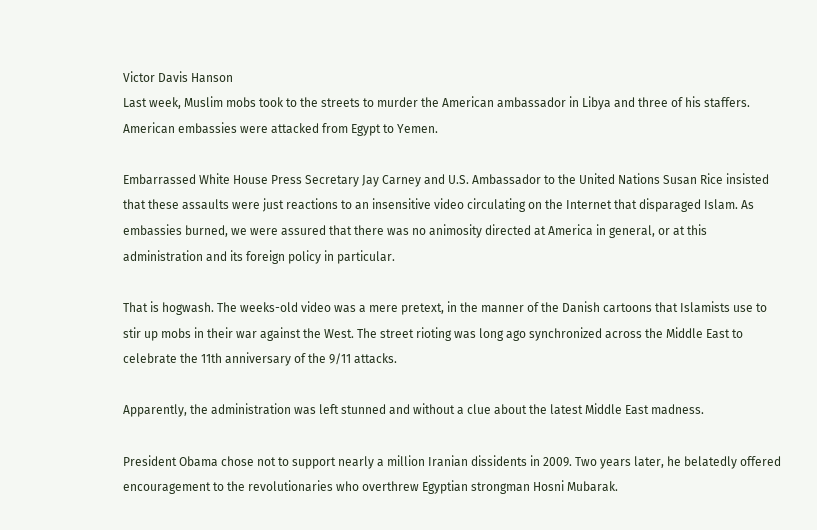Victor Davis Hanson
Last week, Muslim mobs took to the streets to murder the American ambassador in Libya and three of his staffers. American embassies were attacked from Egypt to Yemen.

Embarrassed White House Press Secretary Jay Carney and U.S. Ambassador to the United Nations Susan Rice insisted that these assaults were just reactions to an insensitive video circulating on the Internet that disparaged Islam. As embassies burned, we were assured that there was no animosity directed at America in general, or at this administration and its foreign policy in particular.

That is hogwash. The weeks-old video was a mere pretext, in the manner of the Danish cartoons that Islamists use to stir up mobs in their war against the West. The street rioting was long ago synchronized across the Middle East to celebrate the 11th anniversary of the 9/11 attacks.

Apparently, the administration was left stunned and without a clue about the latest Middle East madness.

President Obama chose not to support nearly a million Iranian dissidents in 2009. Two years later, he belatedly offered encouragement to the revolutionaries who overthrew Egyptian strongman Hosni Mubarak.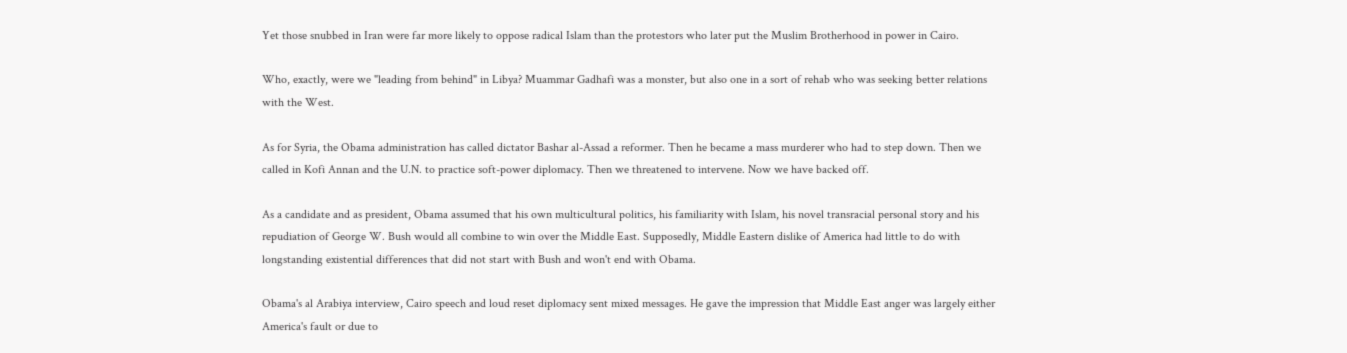Yet those snubbed in Iran were far more likely to oppose radical Islam than the protestors who later put the Muslim Brotherhood in power in Cairo.

Who, exactly, were we "leading from behind" in Libya? Muammar Gadhafi was a monster, but also one in a sort of rehab who was seeking better relations with the West.

As for Syria, the Obama administration has called dictator Bashar al-Assad a reformer. Then he became a mass murderer who had to step down. Then we called in Kofi Annan and the U.N. to practice soft-power diplomacy. Then we threatened to intervene. Now we have backed off.

As a candidate and as president, Obama assumed that his own multicultural politics, his familiarity with Islam, his novel transracial personal story and his repudiation of George W. Bush would all combine to win over the Middle East. Supposedly, Middle Eastern dislike of America had little to do with longstanding existential differences that did not start with Bush and won't end with Obama.

Obama's al Arabiya interview, Cairo speech and loud reset diplomacy sent mixed messages. He gave the impression that Middle East anger was largely either America's fault or due to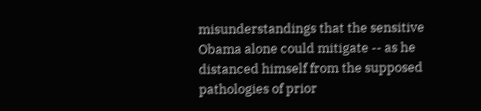misunderstandings that the sensitive Obama alone could mitigate -- as he distanced himself from the supposed pathologies of prior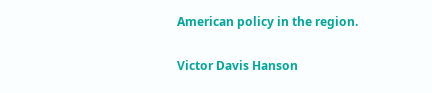American policy in the region.

Victor Davis Hanson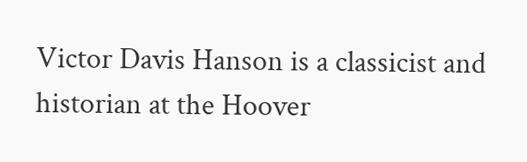Victor Davis Hanson is a classicist and historian at the Hoover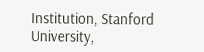Institution, Stanford University,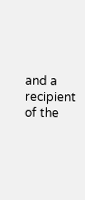and a recipient of the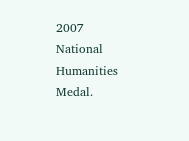2007 National Humanities Medal.